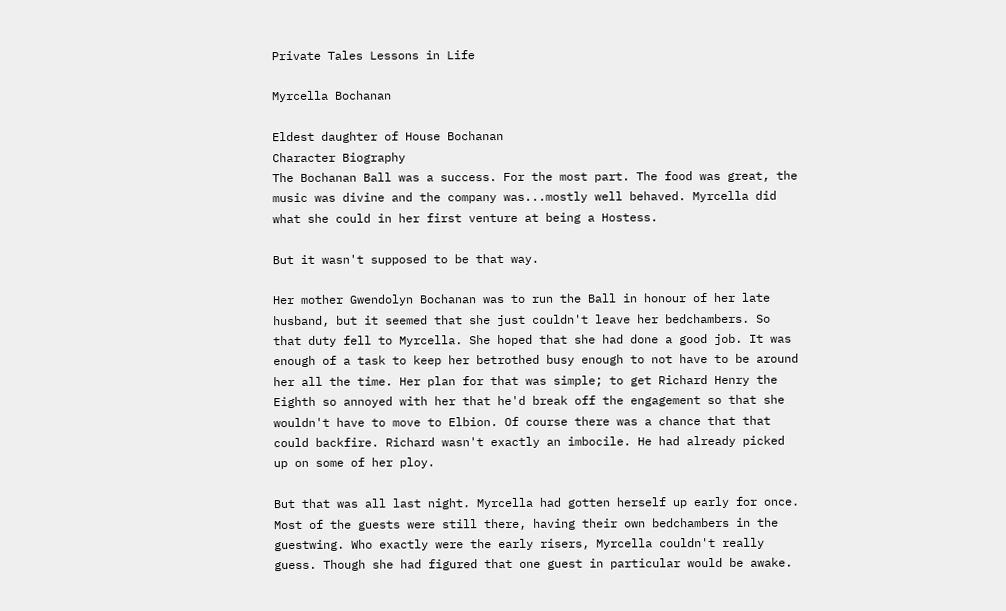Private Tales Lessons in Life

Myrcella Bochanan

Eldest daughter of House Bochanan
Character Biography
The Bochanan Ball was a success. For the most part. The food was great, the music was divine and the company was...mostly well behaved. Myrcella did what she could in her first venture at being a Hostess.

But it wasn't supposed to be that way.

Her mother Gwendolyn Bochanan was to run the Ball in honour of her late husband, but it seemed that she just couldn't leave her bedchambers. So that duty fell to Myrcella. She hoped that she had done a good job. It was enough of a task to keep her betrothed busy enough to not have to be around her all the time. Her plan for that was simple; to get Richard Henry the Eighth so annoyed with her that he'd break off the engagement so that she wouldn't have to move to Elbion. Of course there was a chance that that could backfire. Richard wasn't exactly an imbocile. He had already picked up on some of her ploy.

But that was all last night. Myrcella had gotten herself up early for once. Most of the guests were still there, having their own bedchambers in the guestwing. Who exactly were the early risers, Myrcella couldn't really guess. Though she had figured that one guest in particular would be awake.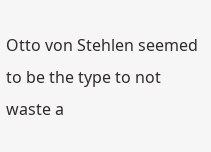Otto von Stehlen seemed to be the type to not waste a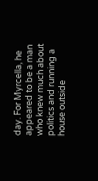day. For Myrcella, he appeared to be a man who knew much about politics and running a house outside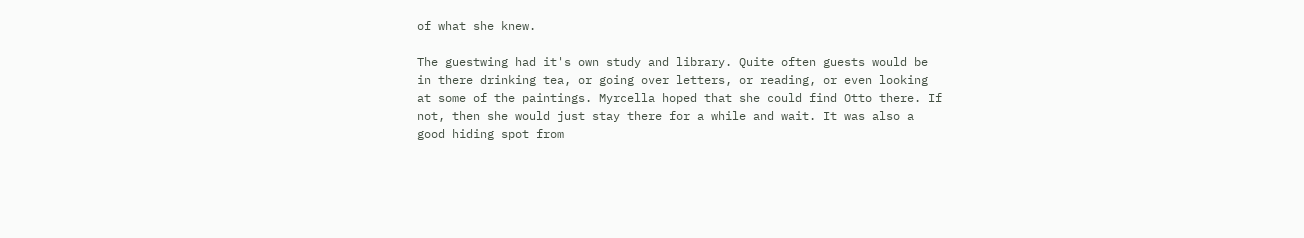of what she knew.

The guestwing had it's own study and library. Quite often guests would be in there drinking tea, or going over letters, or reading, or even looking at some of the paintings. Myrcella hoped that she could find Otto there. If not, then she would just stay there for a while and wait. It was also a good hiding spot from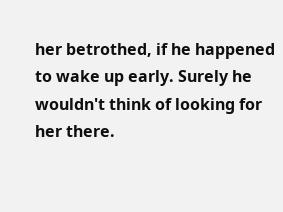her betrothed, if he happened to wake up early. Surely he wouldn't think of looking for her there.